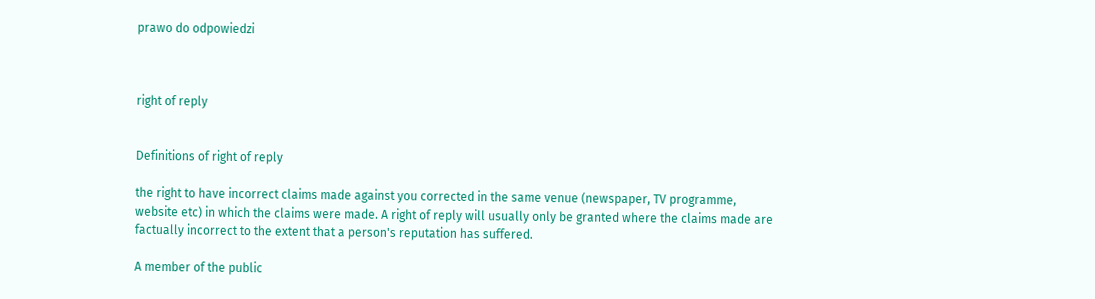prawo do odpowiedzi



right of reply


Definitions of right of reply

the right to have incorrect claims made against you corrected in the same venue (newspaper, TV programme, website etc) in which the claims were made. A right of reply will usually only be granted where the claims made are factually incorrect to the extent that a person's reputation has suffered.

A member of the public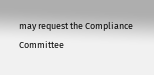may request the Compliance Committee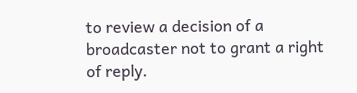to review a decision of a broadcaster not to grant a right of reply.